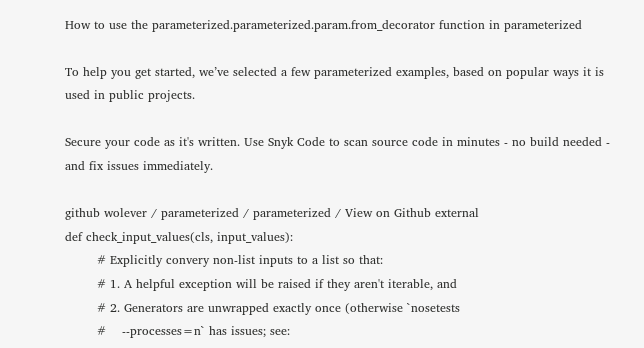How to use the parameterized.parameterized.param.from_decorator function in parameterized

To help you get started, we’ve selected a few parameterized examples, based on popular ways it is used in public projects.

Secure your code as it's written. Use Snyk Code to scan source code in minutes - no build needed - and fix issues immediately.

github wolever / parameterized / parameterized / View on Github external
def check_input_values(cls, input_values):
        # Explicitly convery non-list inputs to a list so that:
        # 1. A helpful exception will be raised if they aren't iterable, and
        # 2. Generators are unwrapped exactly once (otherwise `nosetests
        #    --processes=n` has issues; see: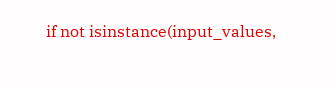if not isinstance(input_values,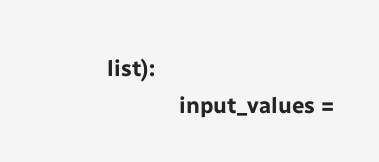list):
            input_values =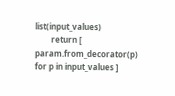list(input_values)
        return [ param.from_decorator(p) for p in input_values ]